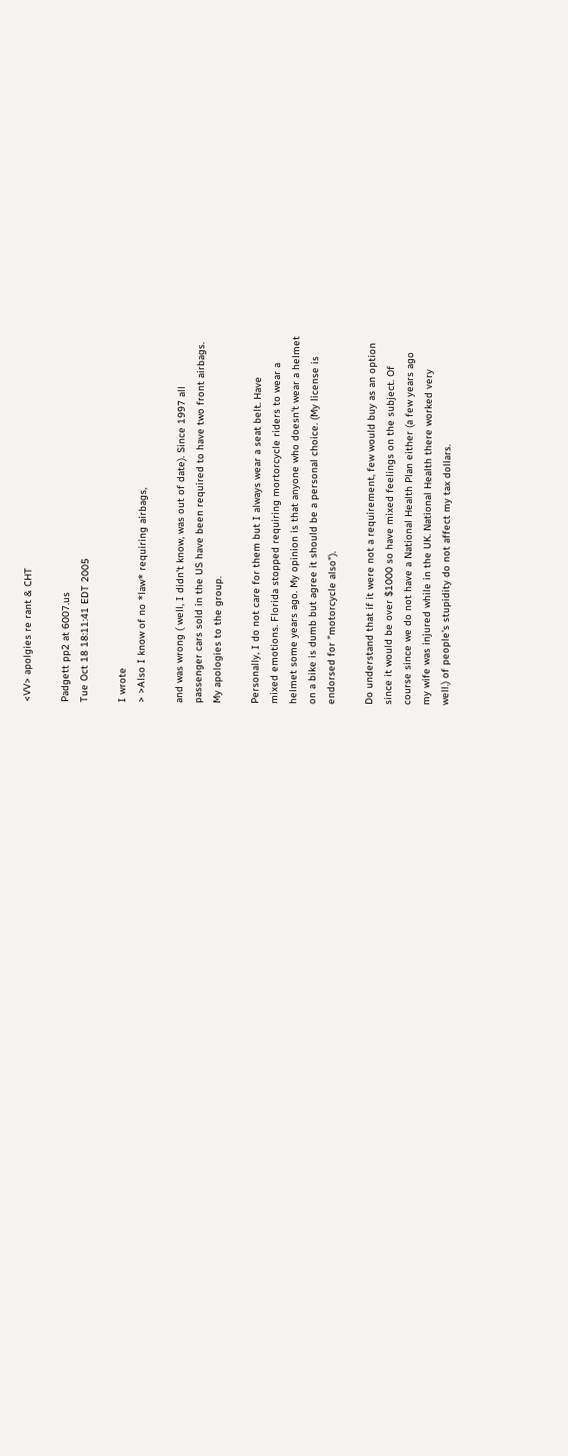<VV> apolgies re rant & CHT

Padgett pp2 at 6007.us
Tue Oct 18 18:11:41 EDT 2005

I wrote
> >Also I know of no *law* requiring airbags,

and was wrong ( well, I didn't know, was out of date). Since 1997 all
passenger cars sold in the US have been required to have two front airbags.
My apologies to the group.

Personally, I do not care for them but I always wear a seat belt. Have
mixed emotions. Florida stopped requiring mortorcycle riders to wear a
helmet some years ago. My opinion is that anyone who doesn't wear a helmet
on a bike is dumb but agree it should be a personal choice. (My license is
endorsed for "motorcycle also").

Do understand that if it were not a requirement, few would buy as an option
since it would be over $1000 so have mixed feelings on the subject. Of
course since we do not have a National Health Plan either (a few years ago
my wife was injured while in the UK. National Health there worked very
well.) of people's stupidity do not affect my tax dollars.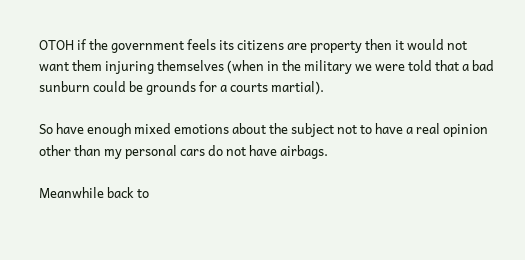OTOH if the government feels its citizens are property then it would not
want them injuring themselves (when in the military we were told that a bad
sunburn could be grounds for a courts martial).

So have enough mixed emotions about the subject not to have a real opinion
other than my personal cars do not have airbags.

Meanwhile back to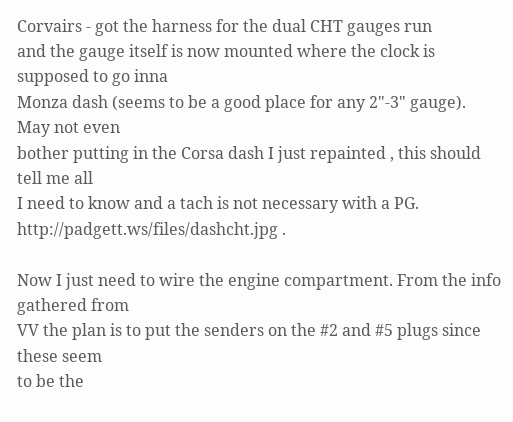Corvairs - got the harness for the dual CHT gauges run
and the gauge itself is now mounted where the clock is supposed to go inna
Monza dash (seems to be a good place for any 2"-3" gauge). May not even
bother putting in the Corsa dash I just repainted , this should tell me all
I need to know and a tach is not necessary with a PG.
http://padgett.ws/files/dashcht.jpg .

Now I just need to wire the engine compartment. From the info gathered from
VV the plan is to put the senders on the #2 and #5 plugs since these seem
to be the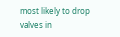most likely to drop valves in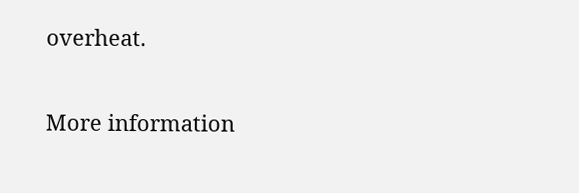overheat.


More information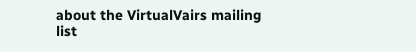about the VirtualVairs mailing list